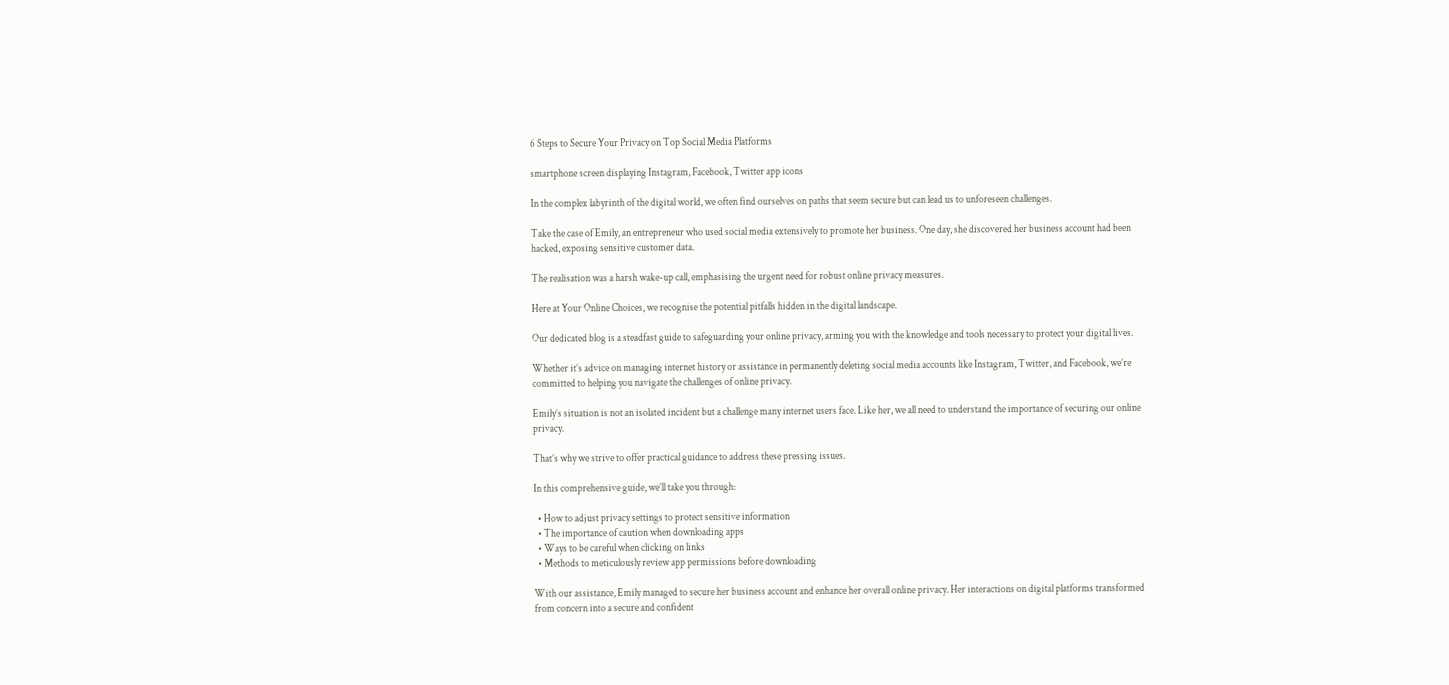6 Steps to Secure Your Privacy on Top Social Media Platforms

smartphone screen displaying Instagram, Facebook, Twitter app icons

In the complex labyrinth of the digital world, we often find ourselves on paths that seem secure but can lead us to unforeseen challenges.

Take the case of Emily, an entrepreneur who used social media extensively to promote her business. One day, she discovered her business account had been hacked, exposing sensitive customer data.

The realisation was a harsh wake-up call, emphasising the urgent need for robust online privacy measures.

Here at Your Online Choices, we recognise the potential pitfalls hidden in the digital landscape.

Our dedicated blog is a steadfast guide to safeguarding your online privacy, arming you with the knowledge and tools necessary to protect your digital lives.

Whether it’s advice on managing internet history or assistance in permanently deleting social media accounts like Instagram, Twitter, and Facebook, we’re committed to helping you navigate the challenges of online privacy.

Emily’s situation is not an isolated incident but a challenge many internet users face. Like her, we all need to understand the importance of securing our online privacy.

That’s why we strive to offer practical guidance to address these pressing issues.

In this comprehensive guide, we’ll take you through:

  • How to adjust privacy settings to protect sensitive information
  • The importance of caution when downloading apps
  • Ways to be careful when clicking on links
  • Methods to meticulously review app permissions before downloading

With our assistance, Emily managed to secure her business account and enhance her overall online privacy. Her interactions on digital platforms transformed from concern into a secure and confident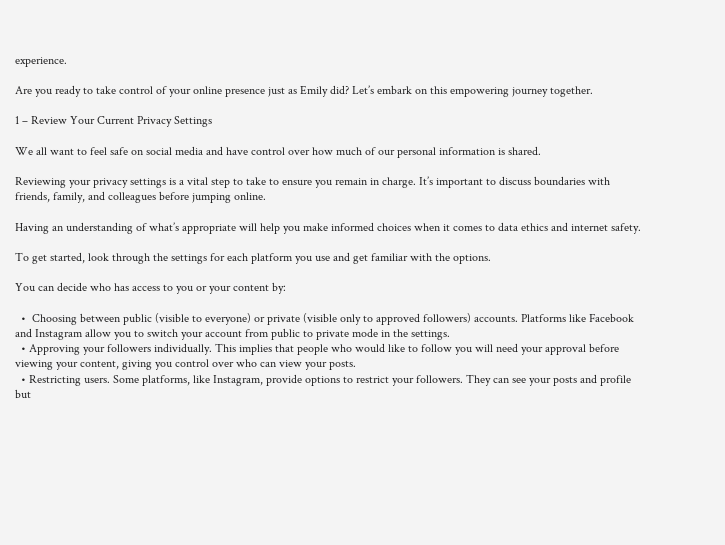experience.

Are you ready to take control of your online presence just as Emily did? Let’s embark on this empowering journey together.

1 – Review Your Current Privacy Settings

We all want to feel safe on social media and have control over how much of our personal information is shared.

Reviewing your privacy settings is a vital step to take to ensure you remain in charge. It’s important to discuss boundaries with friends, family, and colleagues before jumping online.

Having an understanding of what’s appropriate will help you make informed choices when it comes to data ethics and internet safety.

To get started, look through the settings for each platform you use and get familiar with the options.

You can decide who has access to you or your content by:

  •  Choosing between public (visible to everyone) or private (visible only to approved followers) accounts. Platforms like Facebook and Instagram allow you to switch your account from public to private mode in the settings.
  • Approving your followers individually. This implies that people who would like to follow you will need your approval before viewing your content, giving you control over who can view your posts.
  • Restricting users. Some platforms, like Instagram, provide options to restrict your followers. They can see your posts and profile but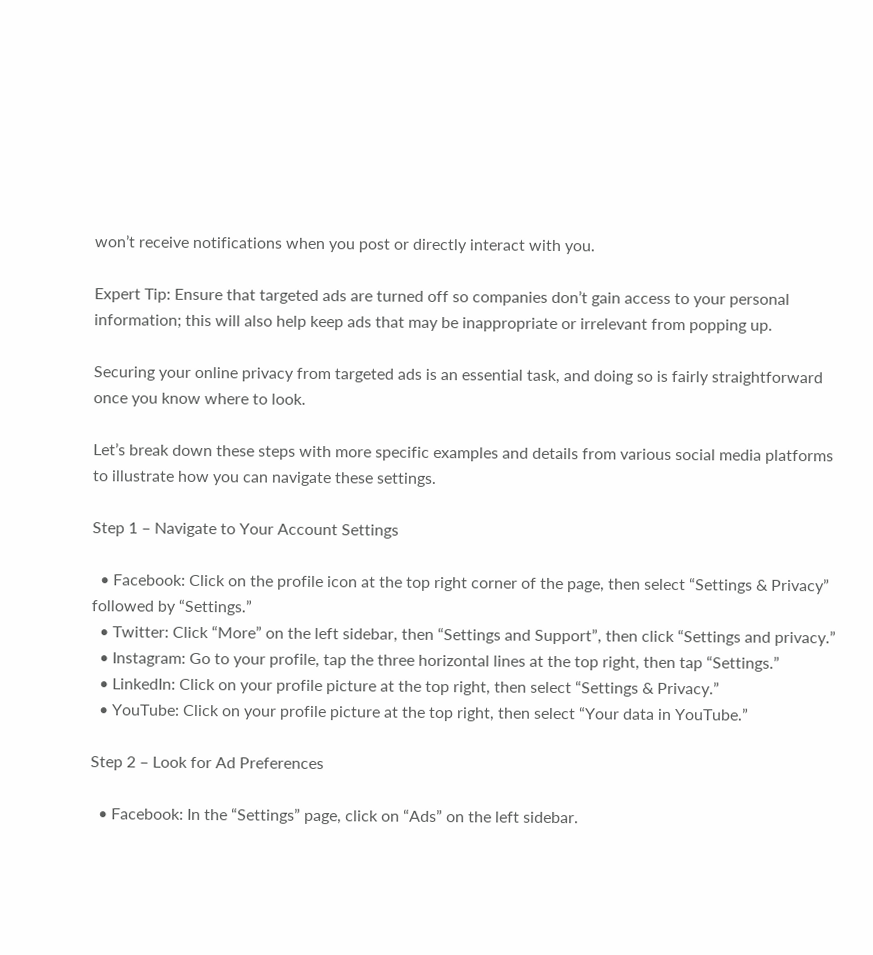won’t receive notifications when you post or directly interact with you.

Expert Tip: Ensure that targeted ads are turned off so companies don’t gain access to your personal information; this will also help keep ads that may be inappropriate or irrelevant from popping up.

Securing your online privacy from targeted ads is an essential task, and doing so is fairly straightforward once you know where to look.

Let’s break down these steps with more specific examples and details from various social media platforms to illustrate how you can navigate these settings.

Step 1 – Navigate to Your Account Settings

  • Facebook: Click on the profile icon at the top right corner of the page, then select “Settings & Privacy” followed by “Settings.”
  • Twitter: Click “More” on the left sidebar, then “Settings and Support”, then click “Settings and privacy.”
  • Instagram: Go to your profile, tap the three horizontal lines at the top right, then tap “Settings.”
  • LinkedIn: Click on your profile picture at the top right, then select “Settings & Privacy.”
  • YouTube: Click on your profile picture at the top right, then select “Your data in YouTube.”

Step 2 – Look for Ad Preferences

  • Facebook: In the “Settings” page, click on “Ads” on the left sidebar.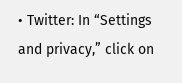• Twitter: In “Settings and privacy,” click on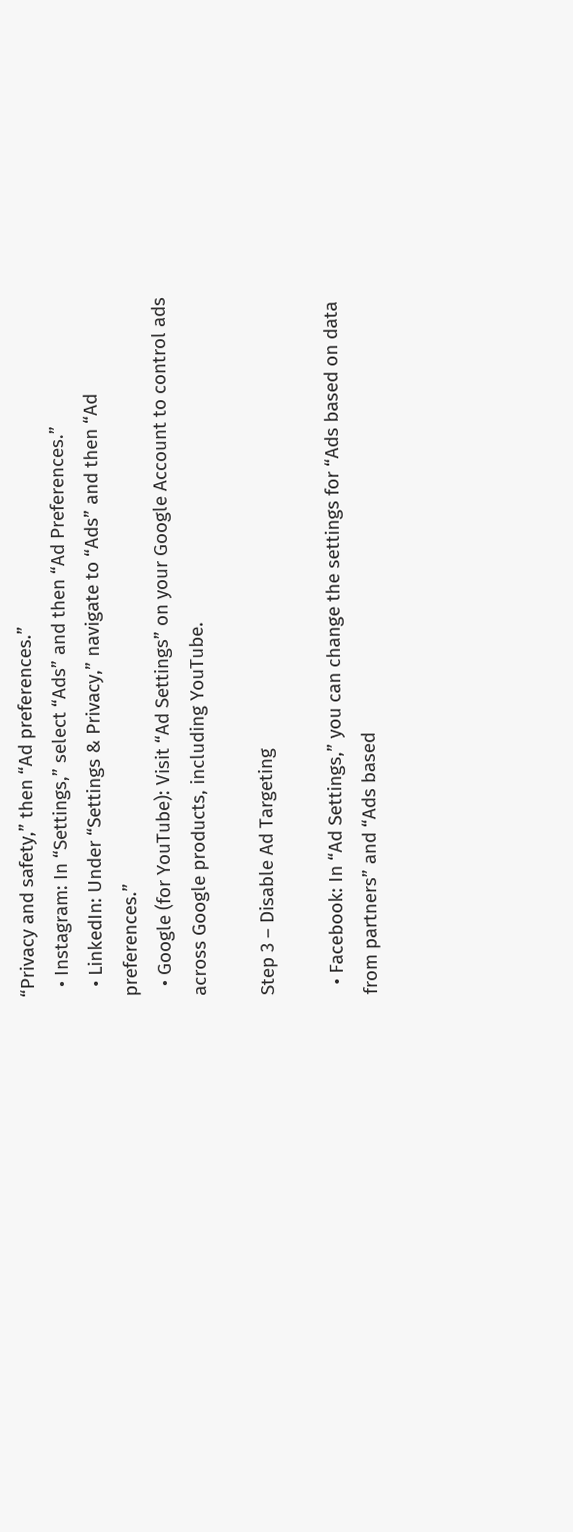“Privacy and safety,” then “Ad preferences.”
  • Instagram: In “Settings,” select “Ads” and then “Ad Preferences.”
  • LinkedIn: Under “Settings & Privacy,” navigate to “Ads” and then “Ad preferences.”
  • Google (for YouTube): Visit “Ad Settings” on your Google Account to control ads across Google products, including YouTube.

Step 3 – Disable Ad Targeting

  • Facebook: In “Ad Settings,” you can change the settings for “Ads based on data from partners” and “Ads based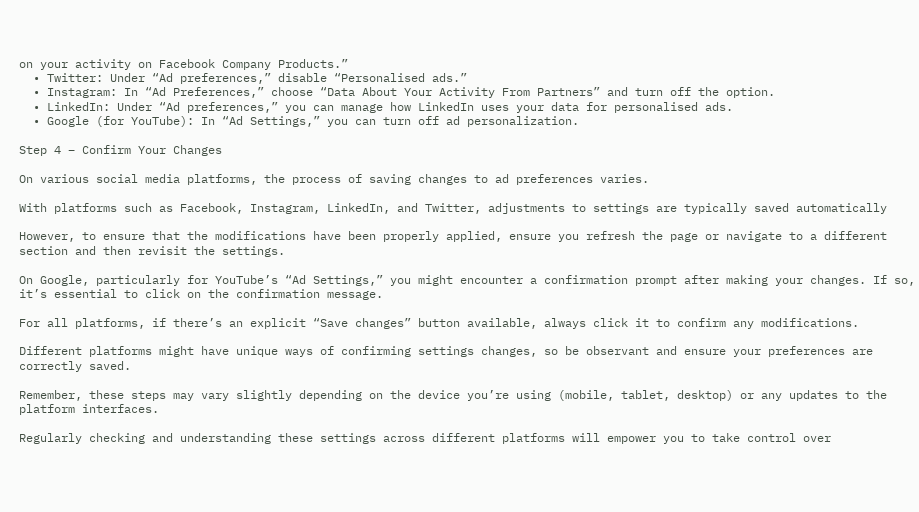on your activity on Facebook Company Products.”
  • Twitter: Under “Ad preferences,” disable “Personalised ads.”
  • Instagram: In “Ad Preferences,” choose “Data About Your Activity From Partners” and turn off the option.
  • LinkedIn: Under “Ad preferences,” you can manage how LinkedIn uses your data for personalised ads.
  • Google (for YouTube): In “Ad Settings,” you can turn off ad personalization.

Step 4 – Confirm Your Changes

On various social media platforms, the process of saving changes to ad preferences varies.

With platforms such as Facebook, Instagram, LinkedIn, and Twitter, adjustments to settings are typically saved automatically

However, to ensure that the modifications have been properly applied, ensure you refresh the page or navigate to a different section and then revisit the settings.

On Google, particularly for YouTube’s “Ad Settings,” you might encounter a confirmation prompt after making your changes. If so, it’s essential to click on the confirmation message.

For all platforms, if there’s an explicit “Save changes” button available, always click it to confirm any modifications.

Different platforms might have unique ways of confirming settings changes, so be observant and ensure your preferences are correctly saved.

Remember, these steps may vary slightly depending on the device you’re using (mobile, tablet, desktop) or any updates to the platform interfaces.

Regularly checking and understanding these settings across different platforms will empower you to take control over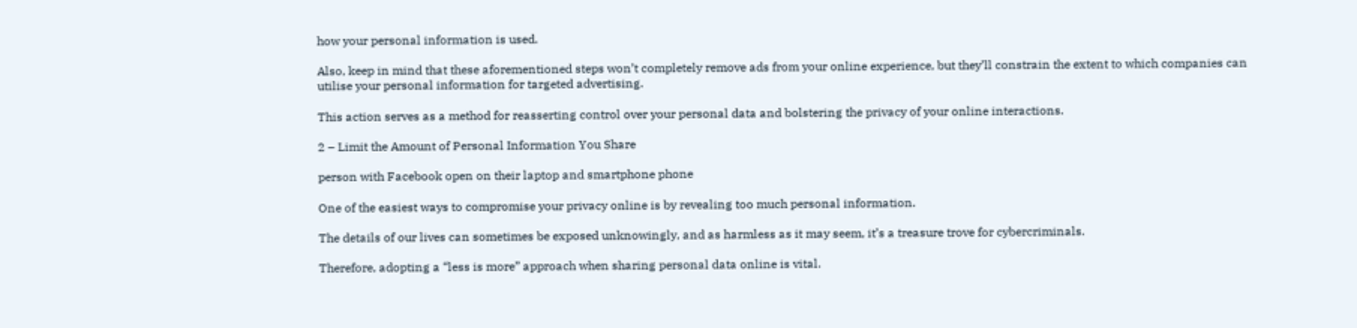how your personal information is used.

Also, keep in mind that these aforementioned steps won’t completely remove ads from your online experience, but they’ll constrain the extent to which companies can utilise your personal information for targeted advertising.

This action serves as a method for reasserting control over your personal data and bolstering the privacy of your online interactions.

2 – Limit the Amount of Personal Information You Share

person with Facebook open on their laptop and smartphone phone

One of the easiest ways to compromise your privacy online is by revealing too much personal information.

The details of our lives can sometimes be exposed unknowingly, and as harmless as it may seem, it’s a treasure trove for cybercriminals.

Therefore, adopting a “less is more” approach when sharing personal data online is vital.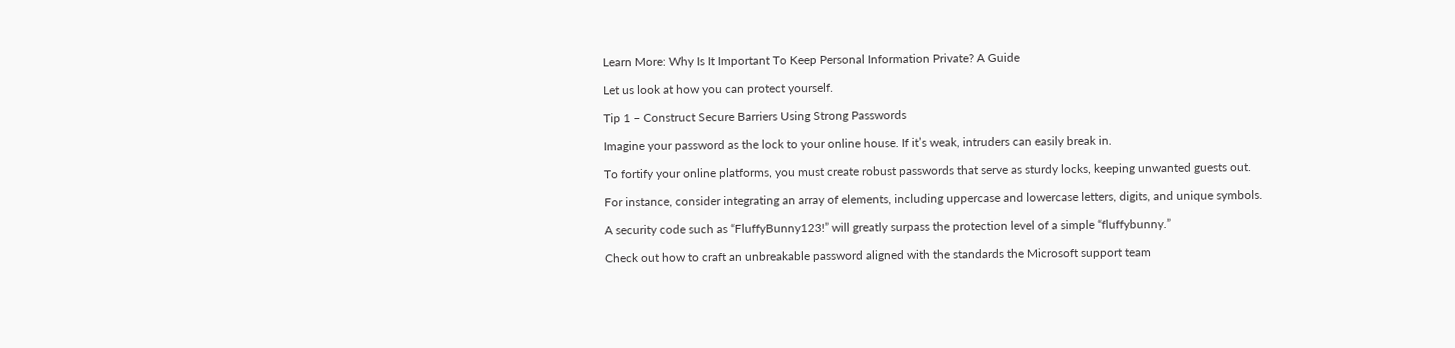Learn More: Why Is It Important To Keep Personal Information Private? A Guide

Let us look at how you can protect yourself.

Tip 1 – Construct Secure Barriers Using Strong Passwords

Imagine your password as the lock to your online house. If it’s weak, intruders can easily break in.

To fortify your online platforms, you must create robust passwords that serve as sturdy locks, keeping unwanted guests out.

For instance, consider integrating an array of elements, including uppercase and lowercase letters, digits, and unique symbols.

A security code such as “FluffyBunny123!” will greatly surpass the protection level of a simple “fluffybunny.”

Check out how to craft an unbreakable password aligned with the standards the Microsoft support team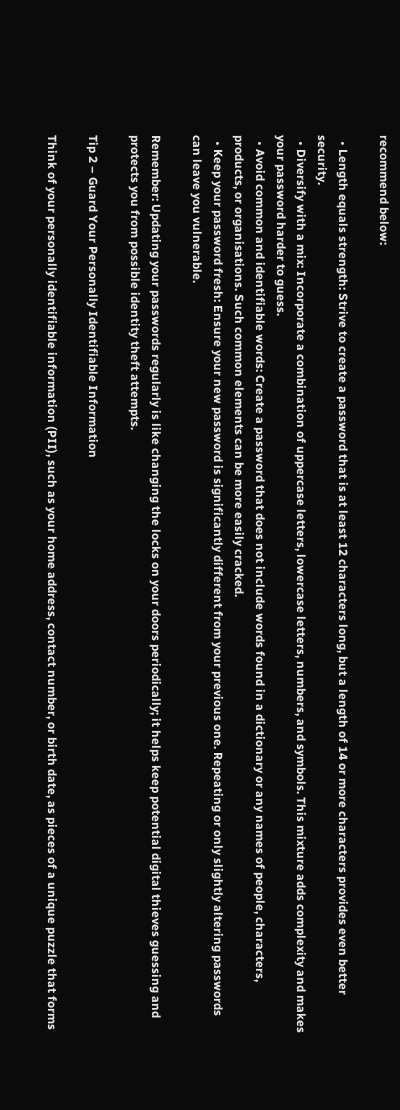recommend below:

  • Length equals strength: Strive to create a password that is at least 12 characters long, but a length of 14 or more characters provides even better security.
  • Diversify with a mix: Incorporate a combination of uppercase letters, lowercase letters, numbers, and symbols. This mixture adds complexity and makes your password harder to guess.
  • Avoid common and identifiable words: Create a password that does not include words found in a dictionary or any names of people, characters, products, or organisations. Such common elements can be more easily cracked.
  • Keep your password fresh: Ensure your new password is significantly different from your previous one. Repeating or only slightly altering passwords can leave you vulnerable.

Remember: Updating your passwords regularly is like changing the locks on your doors periodically; it helps keep potential digital thieves guessing and protects you from possible identity theft attempts.

Tip 2 – Guard Your Personally Identifiable Information

Think of your personally identifiable information (PII), such as your home address, contact number, or birth date, as pieces of a unique puzzle that forms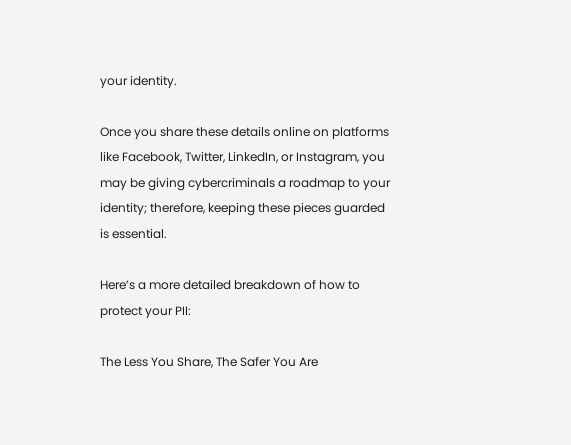your identity.

Once you share these details online on platforms like Facebook, Twitter, LinkedIn, or Instagram, you may be giving cybercriminals a roadmap to your identity; therefore, keeping these pieces guarded is essential.

Here’s a more detailed breakdown of how to protect your PII:

The Less You Share, The Safer You Are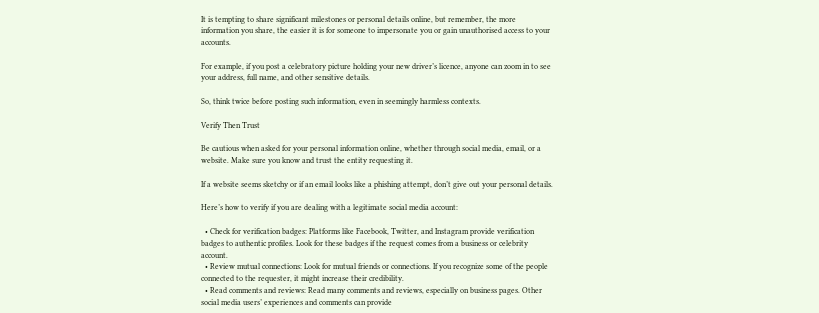It is tempting to share significant milestones or personal details online, but remember, the more information you share, the easier it is for someone to impersonate you or gain unauthorised access to your accounts.

For example, if you post a celebratory picture holding your new driver’s licence, anyone can zoom in to see your address, full name, and other sensitive details.

So, think twice before posting such information, even in seemingly harmless contexts.

Verify Then Trust

Be cautious when asked for your personal information online, whether through social media, email, or a website. Make sure you know and trust the entity requesting it.

If a website seems sketchy or if an email looks like a phishing attempt, don’t give out your personal details.

Here’s how to verify if you are dealing with a legitimate social media account:

  • Check for verification badges: Platforms like Facebook, Twitter, and Instagram provide verification badges to authentic profiles. Look for these badges if the request comes from a business or celebrity account.
  • Review mutual connections: Look for mutual friends or connections. If you recognize some of the people connected to the requester, it might increase their credibility.
  • Read comments and reviews: Read many comments and reviews, especially on business pages. Other social media users’ experiences and comments can provide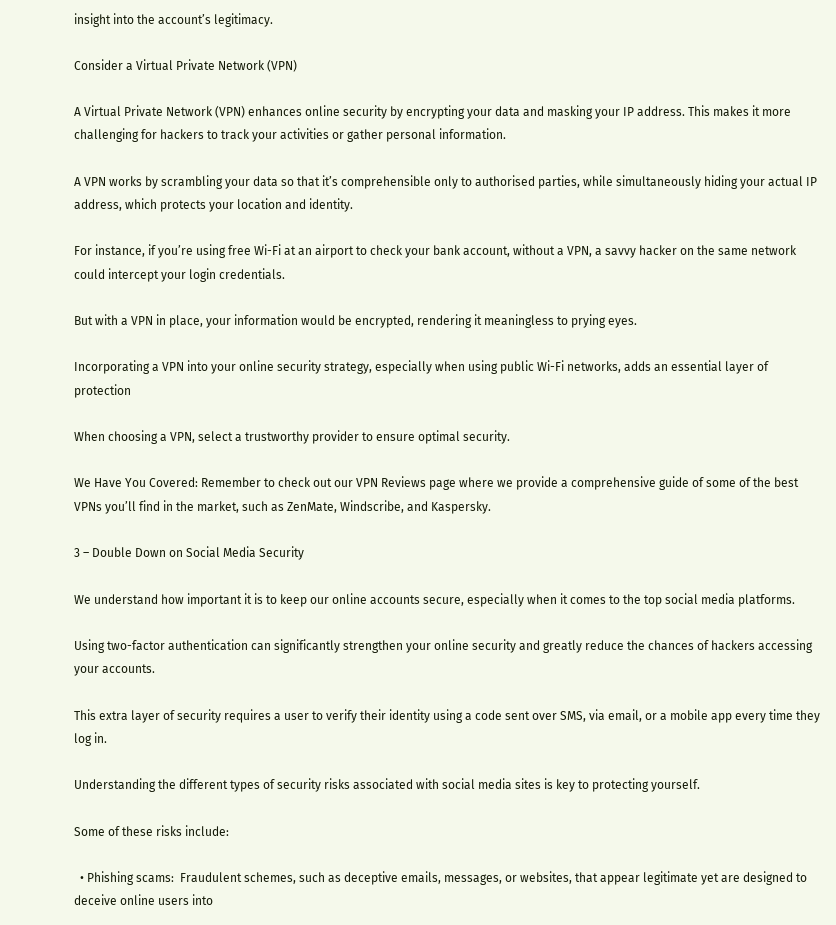insight into the account’s legitimacy.

Consider a Virtual Private Network (VPN)

A Virtual Private Network (VPN) enhances online security by encrypting your data and masking your IP address. This makes it more challenging for hackers to track your activities or gather personal information.

A VPN works by scrambling your data so that it’s comprehensible only to authorised parties, while simultaneously hiding your actual IP address, which protects your location and identity.

For instance, if you’re using free Wi-Fi at an airport to check your bank account, without a VPN, a savvy hacker on the same network could intercept your login credentials.

But with a VPN in place, your information would be encrypted, rendering it meaningless to prying eyes.

Incorporating a VPN into your online security strategy, especially when using public Wi-Fi networks, adds an essential layer of protection

When choosing a VPN, select a trustworthy provider to ensure optimal security.

We Have You Covered: Remember to check out our VPN Reviews page where we provide a comprehensive guide of some of the best VPNs you’ll find in the market, such as ZenMate, Windscribe, and Kaspersky.

3 – Double Down on Social Media Security

We understand how important it is to keep our online accounts secure, especially when it comes to the top social media platforms.

Using two-factor authentication can significantly strengthen your online security and greatly reduce the chances of hackers accessing your accounts.

This extra layer of security requires a user to verify their identity using a code sent over SMS, via email, or a mobile app every time they log in.

Understanding the different types of security risks associated with social media sites is key to protecting yourself.

Some of these risks include:

  • Phishing scams:  Fraudulent schemes, such as deceptive emails, messages, or websites, that appear legitimate yet are designed to deceive online users into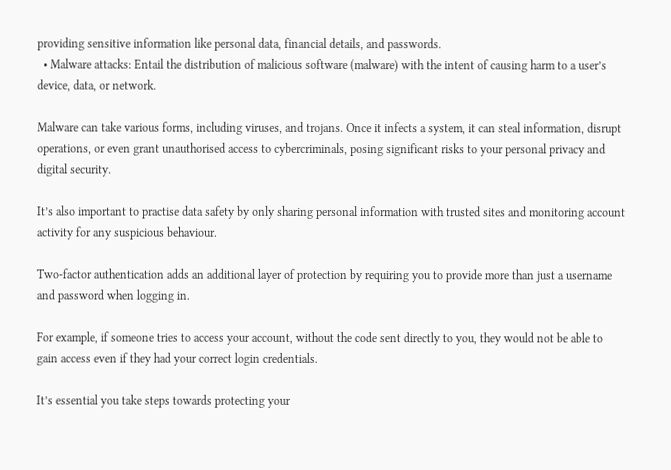providing sensitive information like personal data, financial details, and passwords.
  • Malware attacks: Entail the distribution of malicious software (malware) with the intent of causing harm to a user’s device, data, or network.

Malware can take various forms, including viruses, and trojans. Once it infects a system, it can steal information, disrupt operations, or even grant unauthorised access to cybercriminals, posing significant risks to your personal privacy and digital security.

It’s also important to practise data safety by only sharing personal information with trusted sites and monitoring account activity for any suspicious behaviour.

Two-factor authentication adds an additional layer of protection by requiring you to provide more than just a username and password when logging in.

For example, if someone tries to access your account, without the code sent directly to you, they would not be able to gain access even if they had your correct login credentials.

It’s essential you take steps towards protecting your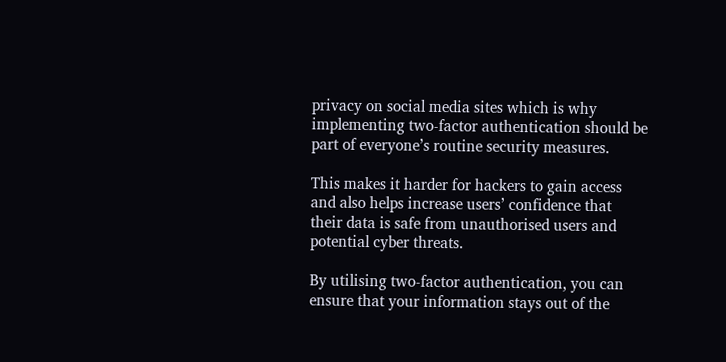privacy on social media sites which is why implementing two-factor authentication should be part of everyone’s routine security measures.

This makes it harder for hackers to gain access and also helps increase users’ confidence that their data is safe from unauthorised users and potential cyber threats.

By utilising two-factor authentication, you can ensure that your information stays out of the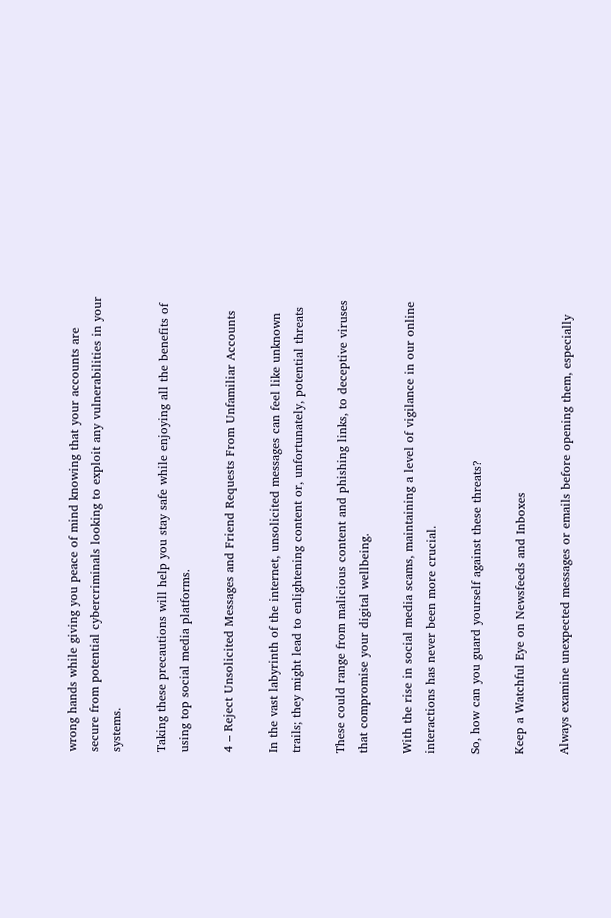wrong hands while giving you peace of mind knowing that your accounts are secure from potential cybercriminals looking to exploit any vulnerabilities in your systems.

Taking these precautions will help you stay safe while enjoying all the benefits of using top social media platforms.

4 – Reject Unsolicited Messages and Friend Requests From Unfamiliar Accounts

In the vast labyrinth of the internet, unsolicited messages can feel like unknown trails; they might lead to enlightening content or, unfortunately, potential threats

These could range from malicious content and phishing links, to deceptive viruses that compromise your digital wellbeing.

With the rise in social media scams, maintaining a level of vigilance in our online interactions has never been more crucial.

So, how can you guard yourself against these threats?

Keep a Watchful Eye on Newsfeeds and Inboxes

Always examine unexpected messages or emails before opening them, especially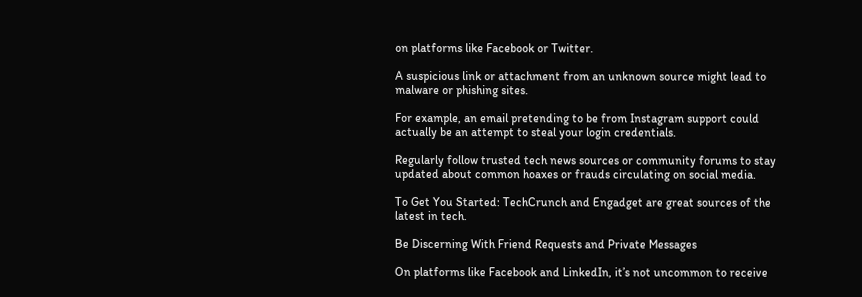on platforms like Facebook or Twitter.

A suspicious link or attachment from an unknown source might lead to malware or phishing sites.

For example, an email pretending to be from Instagram support could actually be an attempt to steal your login credentials.

Regularly follow trusted tech news sources or community forums to stay updated about common hoaxes or frauds circulating on social media.

To Get You Started: TechCrunch and Engadget are great sources of the latest in tech.

Be Discerning With Friend Requests and Private Messages

On platforms like Facebook and LinkedIn, it’s not uncommon to receive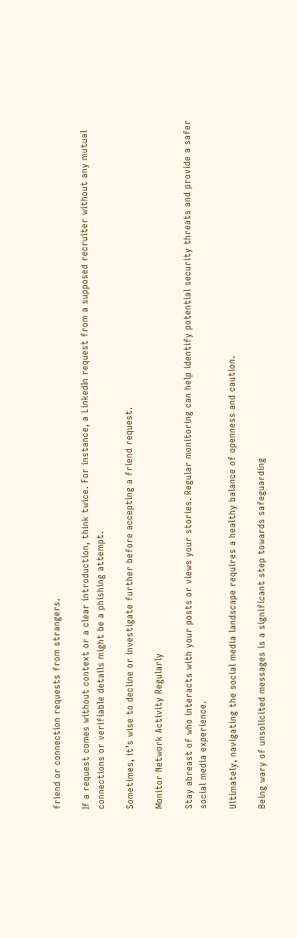friend or connection requests from strangers.

If a request comes without context or a clear introduction, think twice. For instance, a LinkedIn request from a supposed recruiter without any mutual connections or verifiable details might be a phishing attempt.

Sometimes, it’s wise to decline or investigate further before accepting a friend request.

Monitor Network Activity Regularly

Stay abreast of who interacts with your posts or views your stories. Regular monitoring can help identify potential security threats and provide a safer social media experience.

Ultimately, navigating the social media landscape requires a healthy balance of openness and caution.

Being wary of unsolicited messages is a significant step towards safeguarding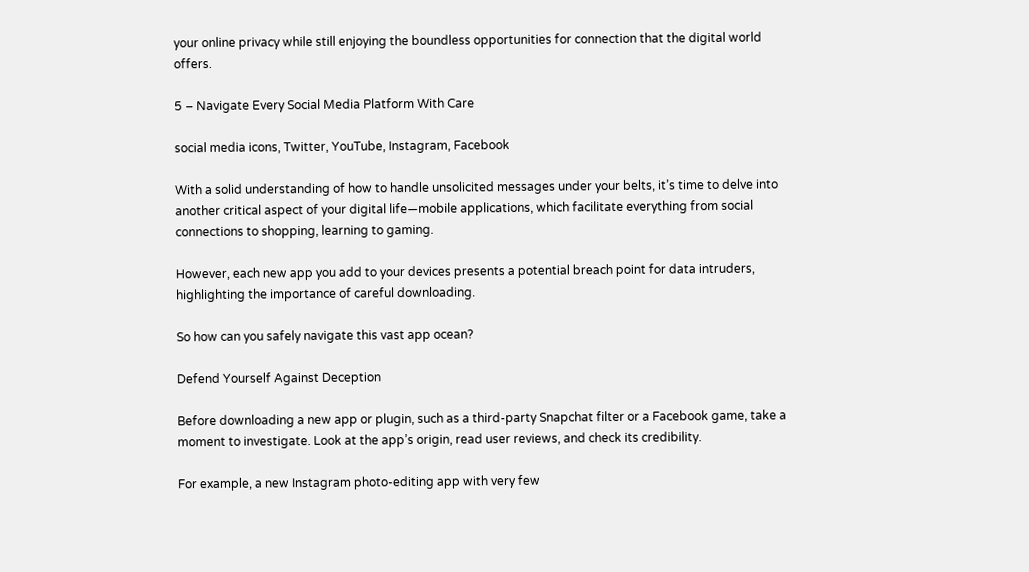your online privacy while still enjoying the boundless opportunities for connection that the digital world offers.

5 – Navigate Every Social Media Platform With Care

social media icons, Twitter, YouTube, Instagram, Facebook

With a solid understanding of how to handle unsolicited messages under your belts, it’s time to delve into another critical aspect of your digital life—mobile applications, which facilitate everything from social connections to shopping, learning to gaming.

However, each new app you add to your devices presents a potential breach point for data intruders, highlighting the importance of careful downloading.

So how can you safely navigate this vast app ocean?

Defend Yourself Against Deception

Before downloading a new app or plugin, such as a third-party Snapchat filter or a Facebook game, take a moment to investigate. Look at the app’s origin, read user reviews, and check its credibility.

For example, a new Instagram photo-editing app with very few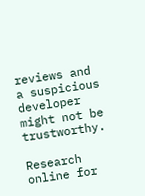reviews and a suspicious developer might not be trustworthy.

Research online for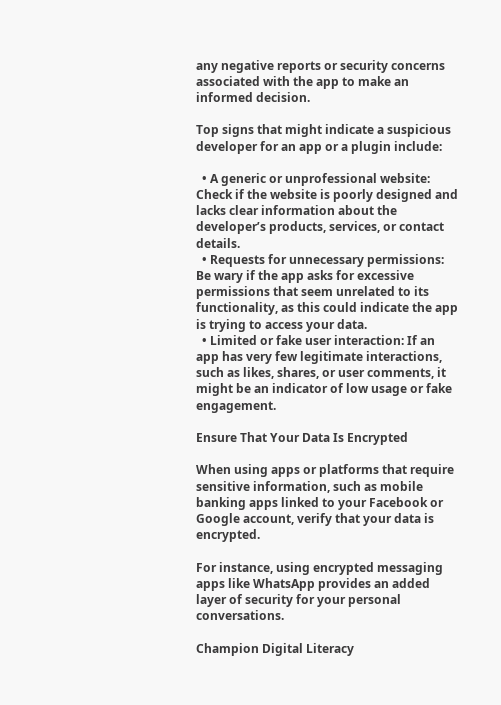any negative reports or security concerns associated with the app to make an informed decision.

Top signs that might indicate a suspicious developer for an app or a plugin include:

  • A generic or unprofessional website: Check if the website is poorly designed and lacks clear information about the developer’s products, services, or contact details.
  • Requests for unnecessary permissions: Be wary if the app asks for excessive permissions that seem unrelated to its functionality, as this could indicate the app is trying to access your data.
  • Limited or fake user interaction: If an app has very few legitimate interactions, such as likes, shares, or user comments, it might be an indicator of low usage or fake engagement.

Ensure That Your Data Is Encrypted

When using apps or platforms that require sensitive information, such as mobile banking apps linked to your Facebook or Google account, verify that your data is encrypted.

For instance, using encrypted messaging apps like WhatsApp provides an added layer of security for your personal conversations.

Champion Digital Literacy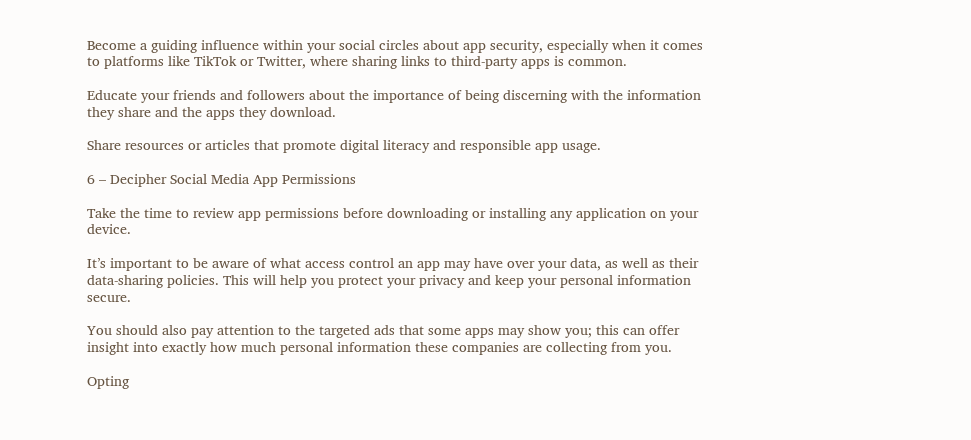Become a guiding influence within your social circles about app security, especially when it comes to platforms like TikTok or Twitter, where sharing links to third-party apps is common.

Educate your friends and followers about the importance of being discerning with the information they share and the apps they download.

Share resources or articles that promote digital literacy and responsible app usage.

6 – Decipher Social Media App Permissions

Take the time to review app permissions before downloading or installing any application on your device.

It’s important to be aware of what access control an app may have over your data, as well as their data-sharing policies. This will help you protect your privacy and keep your personal information secure.

You should also pay attention to the targeted ads that some apps may show you; this can offer insight into exactly how much personal information these companies are collecting from you.

Opting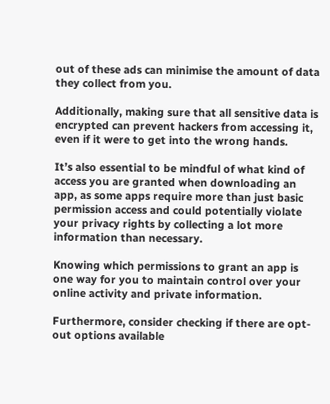out of these ads can minimise the amount of data they collect from you.

Additionally, making sure that all sensitive data is encrypted can prevent hackers from accessing it, even if it were to get into the wrong hands.

It’s also essential to be mindful of what kind of access you are granted when downloading an app, as some apps require more than just basic permission access and could potentially violate your privacy rights by collecting a lot more information than necessary.

Knowing which permissions to grant an app is one way for you to maintain control over your online activity and private information.

Furthermore, consider checking if there are opt-out options available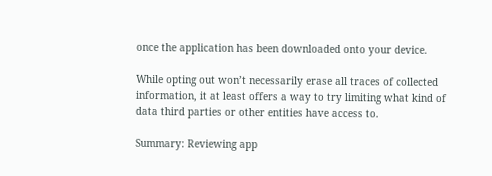once the application has been downloaded onto your device.

While opting out won’t necessarily erase all traces of collected information, it at least offers a way to try limiting what kind of data third parties or other entities have access to.

Summary: Reviewing app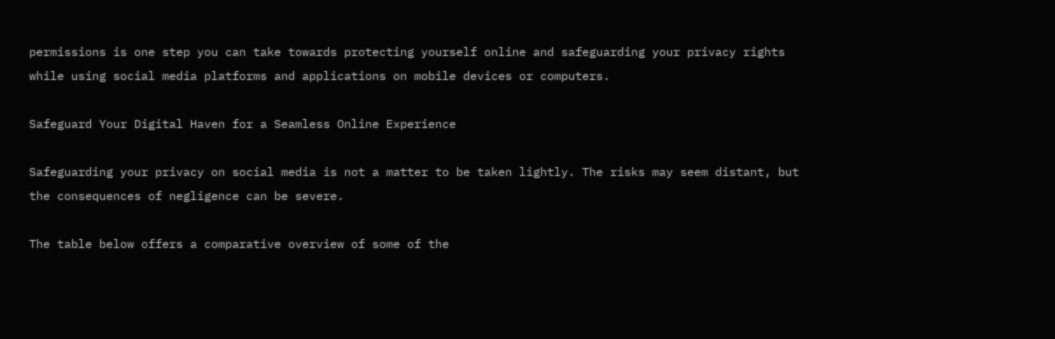permissions is one step you can take towards protecting yourself online and safeguarding your privacy rights while using social media platforms and applications on mobile devices or computers.

Safeguard Your Digital Haven for a Seamless Online Experience

Safeguarding your privacy on social media is not a matter to be taken lightly. The risks may seem distant, but the consequences of negligence can be severe.

The table below offers a comparative overview of some of the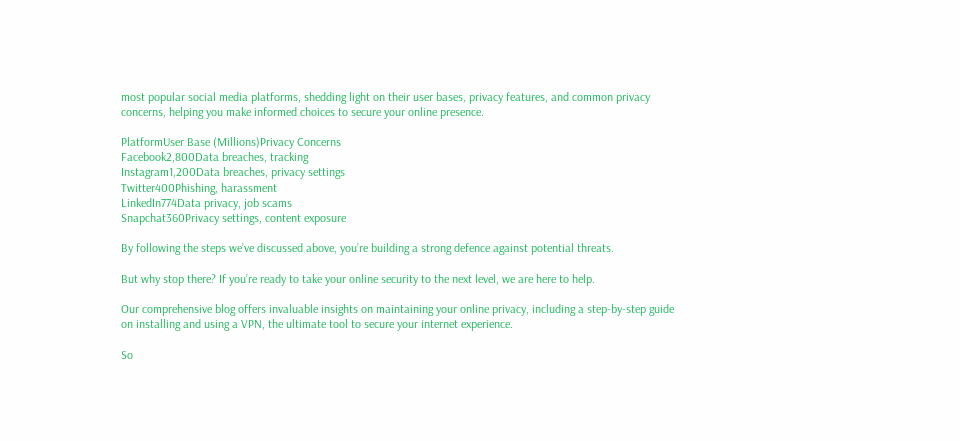most popular social media platforms, shedding light on their user bases, privacy features, and common privacy concerns, helping you make informed choices to secure your online presence.

PlatformUser Base (Millions)Privacy Concerns
Facebook2,800Data breaches, tracking
Instagram1,200Data breaches, privacy settings
Twitter400Phishing, harassment
LinkedIn774Data privacy, job scams
Snapchat360Privacy settings, content exposure

By following the steps we’ve discussed above, you’re building a strong defence against potential threats.

But why stop there? If you’re ready to take your online security to the next level, we are here to help.

Our comprehensive blog offers invaluable insights on maintaining your online privacy, including a step-by-step guide on installing and using a VPN, the ultimate tool to secure your internet experience.

So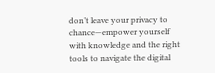don’t leave your privacy to chance—empower yourself with knowledge and the right tools to navigate the digital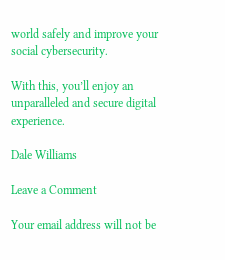world safely and improve your social cybersecurity.

With this, you’ll enjoy an unparalleled and secure digital experience.

Dale Williams

Leave a Comment

Your email address will not be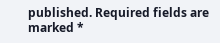published. Required fields are marked *